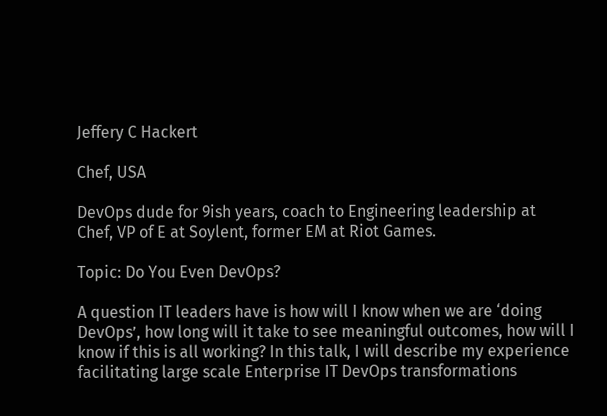Jeffery C Hackert

Chef, USA

DevOps dude for 9ish years, coach to Engineering leadership at Chef, VP of E at Soylent, former EM at Riot Games.

Topic: Do You Even DevOps?

A question IT leaders have is how will I know when we are ‘doing DevOps’, how long will it take to see meaningful outcomes, how will I know if this is all working? In this talk, I will describe my experience facilitating large scale Enterprise IT DevOps transformations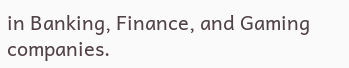in Banking, Finance, and Gaming companies.